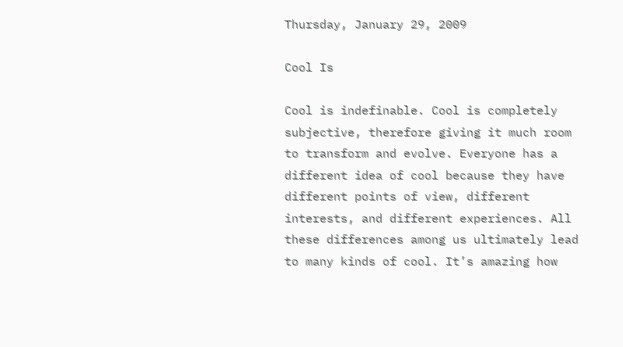Thursday, January 29, 2009

Cool Is

Cool is indefinable. Cool is completely subjective, therefore giving it much room to transform and evolve. Everyone has a different idea of cool because they have different points of view, different interests, and different experiences. All these differences among us ultimately lead to many kinds of cool. It’s amazing how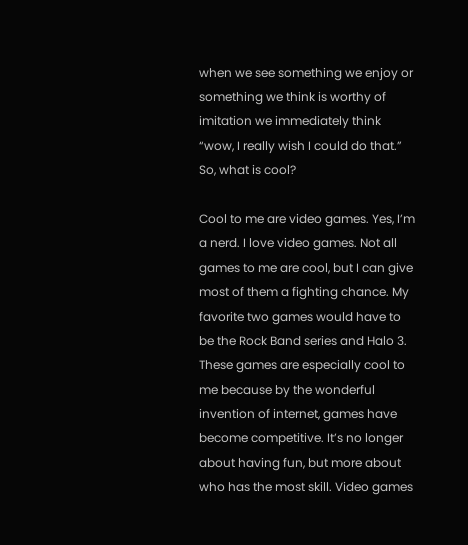when we see something we enjoy or something we think is worthy of imitation we immediately think “wow, I really wish I could do that.” So, what is cool?

Cool to me are video games. Yes, I’m a nerd. I love video games. Not all games to me are cool, but I can give most of them a fighting chance. My favorite two games would have to be the Rock Band series and Halo 3. These games are especially cool to me because by the wonderful invention of internet, games have become competitive. It’s no longer about having fun, but more about who has the most skill. Video games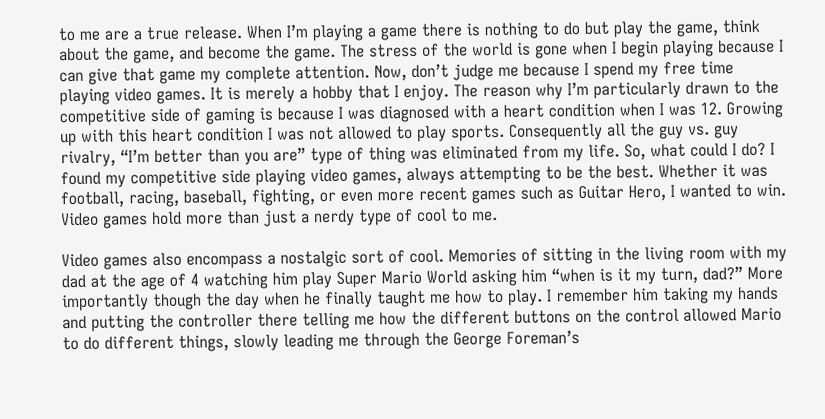to me are a true release. When I’m playing a game there is nothing to do but play the game, think about the game, and become the game. The stress of the world is gone when I begin playing because I can give that game my complete attention. Now, don’t judge me because I spend my free time playing video games. It is merely a hobby that I enjoy. The reason why I’m particularly drawn to the competitive side of gaming is because I was diagnosed with a heart condition when I was 12. Growing up with this heart condition I was not allowed to play sports. Consequently all the guy vs. guy rivalry, “I’m better than you are” type of thing was eliminated from my life. So, what could I do? I found my competitive side playing video games, always attempting to be the best. Whether it was football, racing, baseball, fighting, or even more recent games such as Guitar Hero, I wanted to win. Video games hold more than just a nerdy type of cool to me.

Video games also encompass a nostalgic sort of cool. Memories of sitting in the living room with my dad at the age of 4 watching him play Super Mario World asking him “when is it my turn, dad?” More importantly though the day when he finally taught me how to play. I remember him taking my hands and putting the controller there telling me how the different buttons on the control allowed Mario to do different things, slowly leading me through the George Foreman’s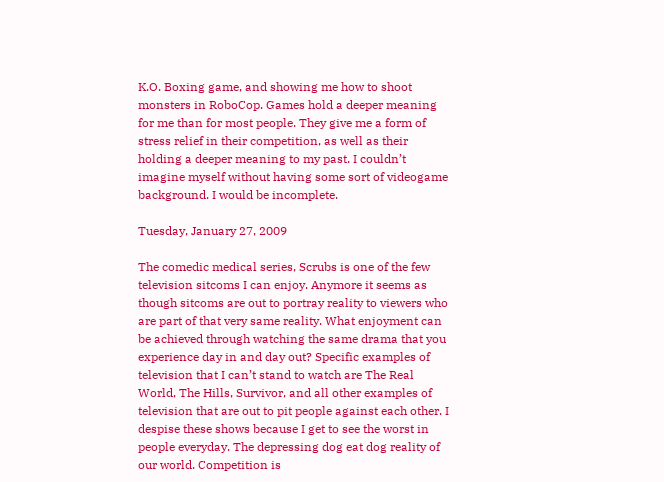K.O. Boxing game, and showing me how to shoot monsters in RoboCop. Games hold a deeper meaning for me than for most people. They give me a form of stress relief in their competition, as well as their holding a deeper meaning to my past. I couldn’t imagine myself without having some sort of videogame background. I would be incomplete.

Tuesday, January 27, 2009

The comedic medical series, Scrubs is one of the few television sitcoms I can enjoy. Anymore it seems as though sitcoms are out to portray reality to viewers who are part of that very same reality. What enjoyment can be achieved through watching the same drama that you experience day in and day out? Specific examples of television that I can’t stand to watch are The Real World, The Hills, Survivor, and all other examples of television that are out to pit people against each other. I despise these shows because I get to see the worst in people everyday. The depressing dog eat dog reality of our world. Competition is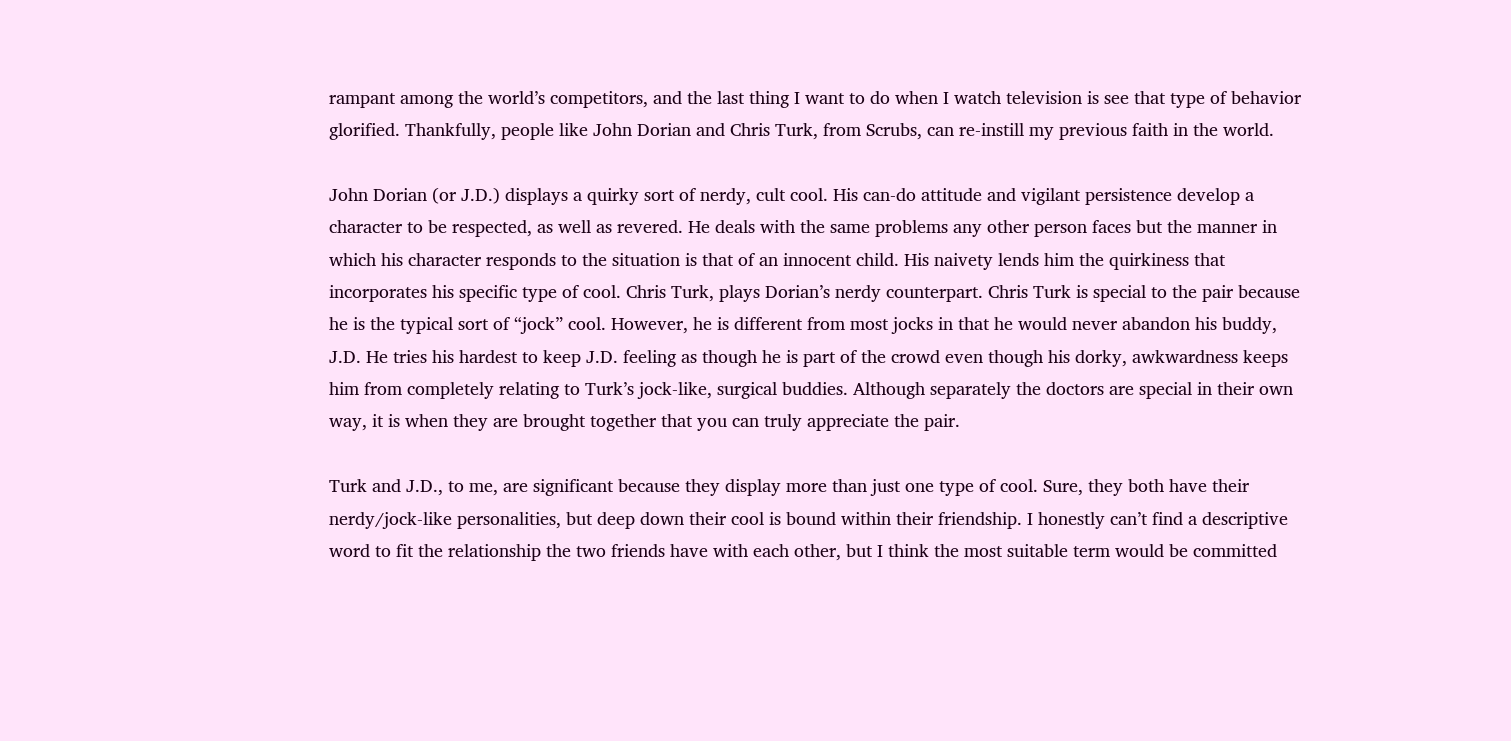rampant among the world’s competitors, and the last thing I want to do when I watch television is see that type of behavior glorified. Thankfully, people like John Dorian and Chris Turk, from Scrubs, can re-instill my previous faith in the world.

John Dorian (or J.D.) displays a quirky sort of nerdy, cult cool. His can-do attitude and vigilant persistence develop a character to be respected, as well as revered. He deals with the same problems any other person faces but the manner in which his character responds to the situation is that of an innocent child. His naivety lends him the quirkiness that incorporates his specific type of cool. Chris Turk, plays Dorian’s nerdy counterpart. Chris Turk is special to the pair because he is the typical sort of “jock” cool. However, he is different from most jocks in that he would never abandon his buddy, J.D. He tries his hardest to keep J.D. feeling as though he is part of the crowd even though his dorky, awkwardness keeps him from completely relating to Turk’s jock-like, surgical buddies. Although separately the doctors are special in their own way, it is when they are brought together that you can truly appreciate the pair.

Turk and J.D., to me, are significant because they display more than just one type of cool. Sure, they both have their nerdy/jock-like personalities, but deep down their cool is bound within their friendship. I honestly can’t find a descriptive word to fit the relationship the two friends have with each other, but I think the most suitable term would be committed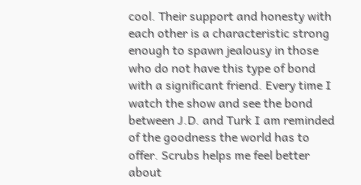cool. Their support and honesty with each other is a characteristic strong enough to spawn jealousy in those who do not have this type of bond with a significant friend. Every time I watch the show and see the bond between J.D. and Turk I am reminded of the goodness the world has to offer. Scrubs helps me feel better about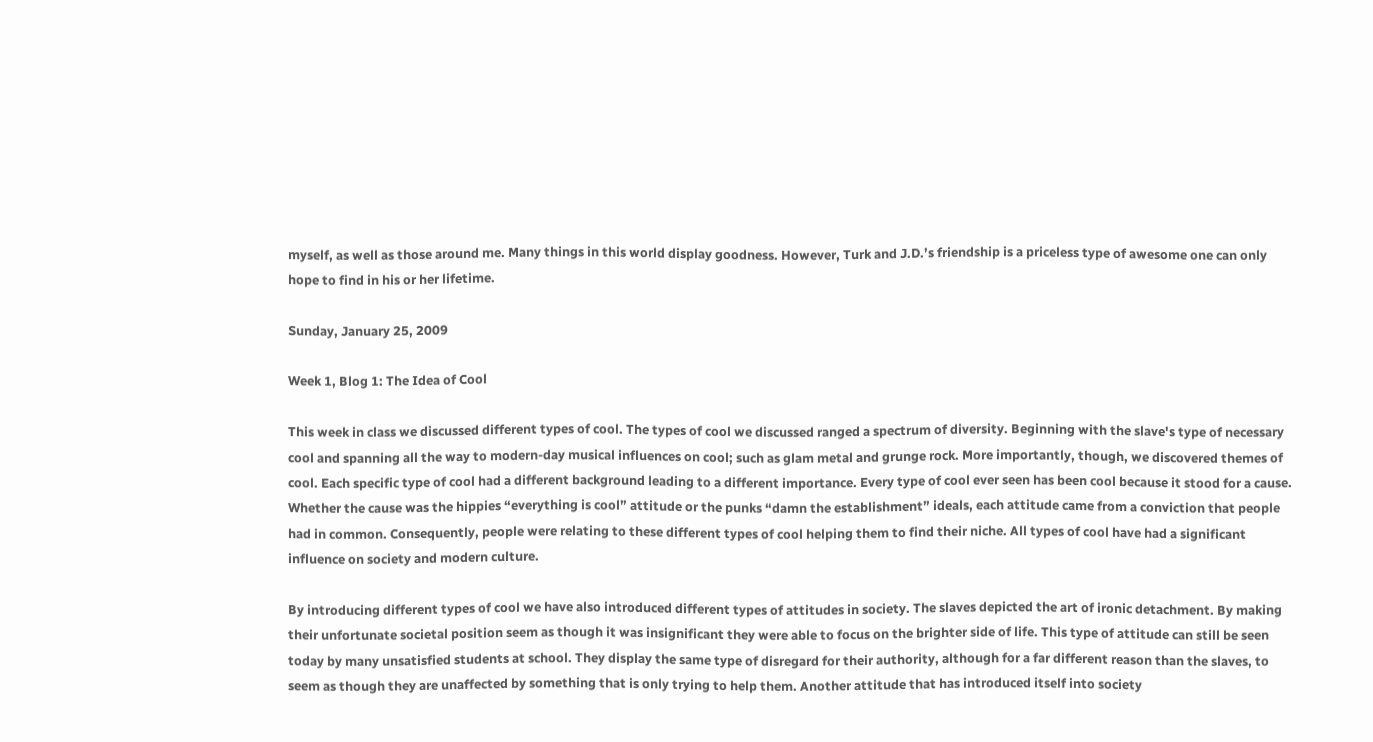myself, as well as those around me. Many things in this world display goodness. However, Turk and J.D.’s friendship is a priceless type of awesome one can only hope to find in his or her lifetime.

Sunday, January 25, 2009

Week 1, Blog 1: The Idea of Cool

This week in class we discussed different types of cool. The types of cool we discussed ranged a spectrum of diversity. Beginning with the slave's type of necessary cool and spanning all the way to modern-day musical influences on cool; such as glam metal and grunge rock. More importantly, though, we discovered themes of cool. Each specific type of cool had a different background leading to a different importance. Every type of cool ever seen has been cool because it stood for a cause. Whether the cause was the hippies “everything is cool” attitude or the punks “damn the establishment” ideals, each attitude came from a conviction that people had in common. Consequently, people were relating to these different types of cool helping them to find their niche. All types of cool have had a significant influence on society and modern culture.

By introducing different types of cool we have also introduced different types of attitudes in society. The slaves depicted the art of ironic detachment. By making their unfortunate societal position seem as though it was insignificant they were able to focus on the brighter side of life. This type of attitude can still be seen today by many unsatisfied students at school. They display the same type of disregard for their authority, although for a far different reason than the slaves, to seem as though they are unaffected by something that is only trying to help them. Another attitude that has introduced itself into society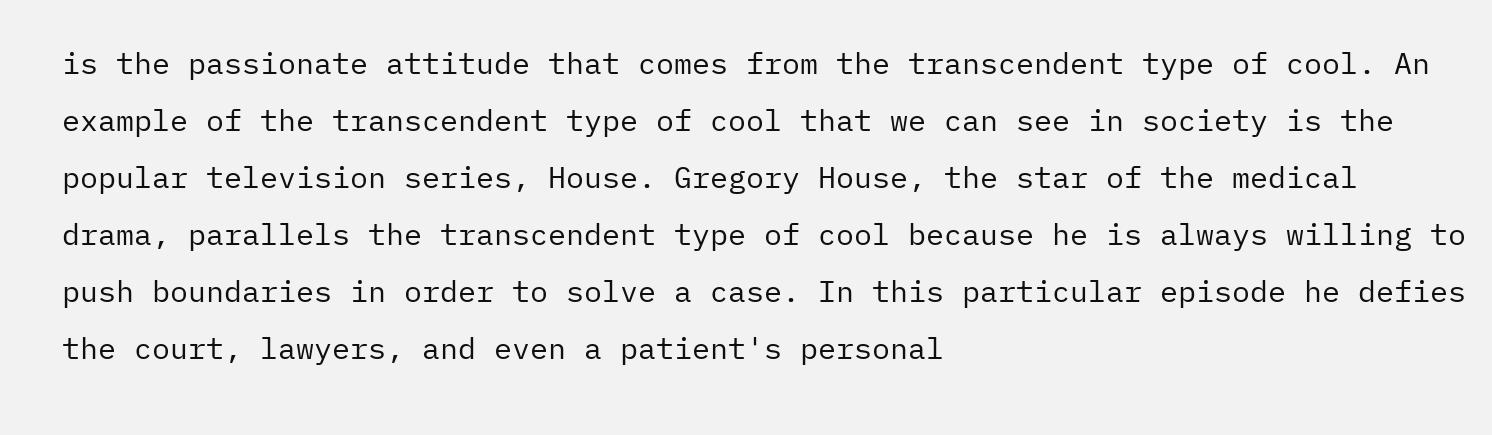is the passionate attitude that comes from the transcendent type of cool. An example of the transcendent type of cool that we can see in society is the popular television series, House. Gregory House, the star of the medical drama, parallels the transcendent type of cool because he is always willing to push boundaries in order to solve a case. In this particular episode he defies the court, lawyers, and even a patient's personal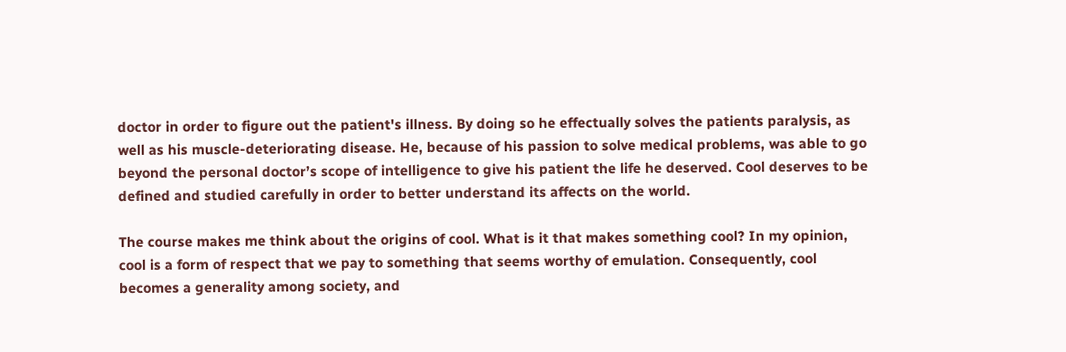doctor in order to figure out the patient's illness. By doing so he effectually solves the patients paralysis, as well as his muscle-deteriorating disease. He, because of his passion to solve medical problems, was able to go beyond the personal doctor’s scope of intelligence to give his patient the life he deserved. Cool deserves to be defined and studied carefully in order to better understand its affects on the world.

The course makes me think about the origins of cool. What is it that makes something cool? In my opinion, cool is a form of respect that we pay to something that seems worthy of emulation. Consequently, cool becomes a generality among society, and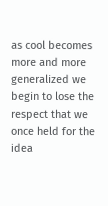as cool becomes more and more generalized we begin to lose the respect that we once held for the idea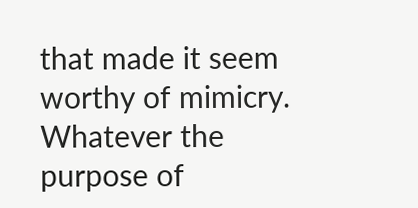that made it seem worthy of mimicry. Whatever the purpose of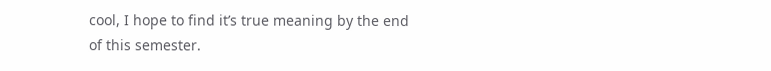cool, I hope to find it’s true meaning by the end of this semester.